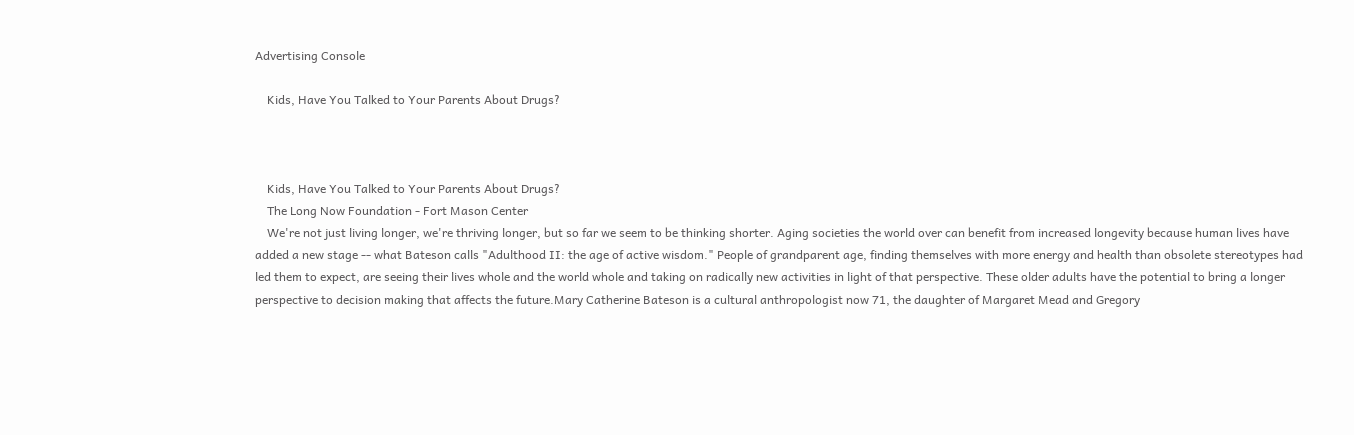Advertising Console

    Kids, Have You Talked to Your Parents About Drugs?



    Kids, Have You Talked to Your Parents About Drugs?
    The Long Now Foundation - Fort Mason Center
    We're not just living longer, we're thriving longer, but so far we seem to be thinking shorter. Aging societies the world over can benefit from increased longevity because human lives have added a new stage -- what Bateson calls "Adulthood II: the age of active wisdom." People of grandparent age, finding themselves with more energy and health than obsolete stereotypes had led them to expect, are seeing their lives whole and the world whole and taking on radically new activities in light of that perspective. These older adults have the potential to bring a longer perspective to decision making that affects the future.Mary Catherine Bateson is a cultural anthropologist now 71, the daughter of Margaret Mead and Gregory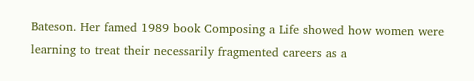Bateson. Her famed 1989 book Composing a Life showed how women were learning to treat their necessarily fragmented careers as a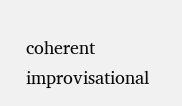coherent improvisational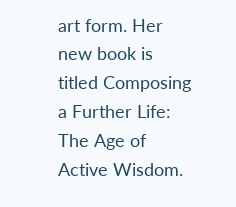art form. Her new book is titled Composing a Further Life: The Age of Active Wisdom.